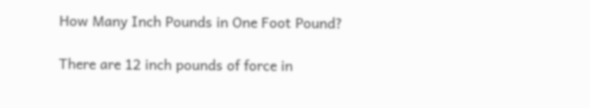How Many Inch Pounds in One Foot Pound?

There are 12 inch pounds of force in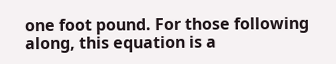one foot pound. For those following along, this equation is a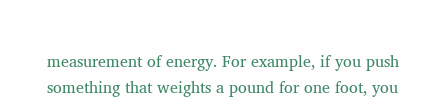measurement of energy. For example, if you push something that weights a pound for one foot, you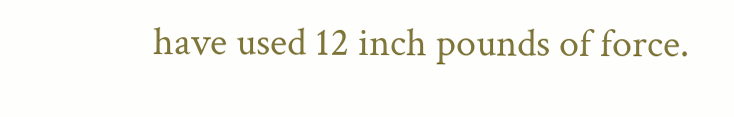have used 12 inch pounds of force.